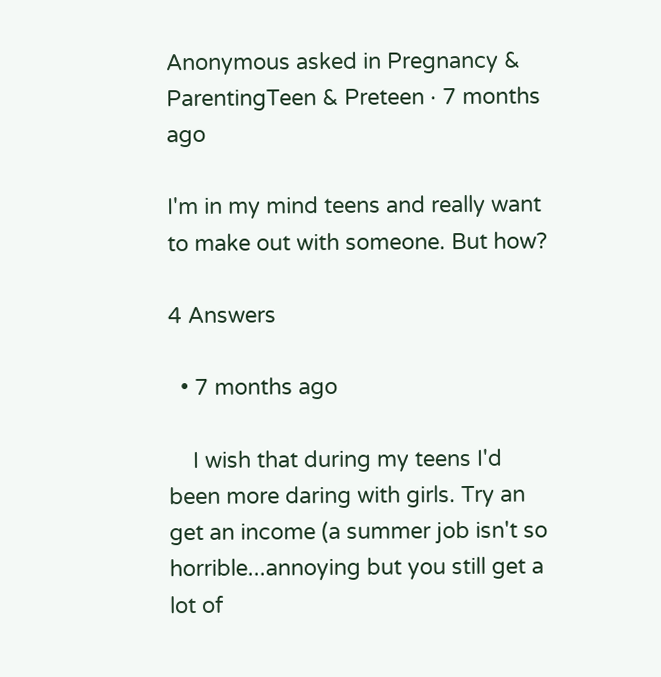Anonymous asked in Pregnancy & ParentingTeen & Preteen · 7 months ago

I'm in my mind teens and really want to make out with someone. But how?

4 Answers

  • 7 months ago

    I wish that during my teens I'd been more daring with girls. Try an get an income (a summer job isn't so horrible...annoying but you still get a lot of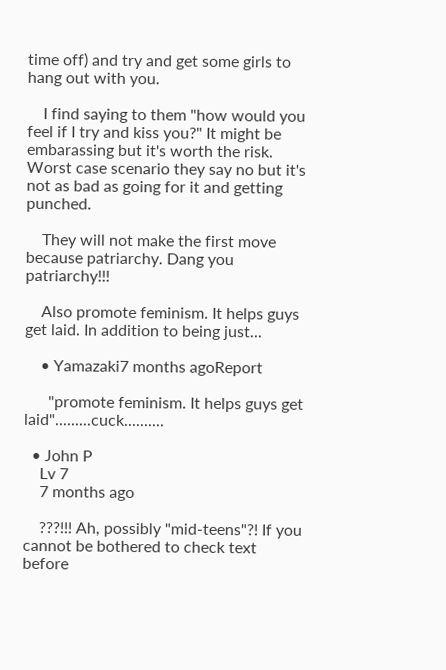time off) and try and get some girls to hang out with you.

    I find saying to them "how would you feel if I try and kiss you?" It might be embarassing but it's worth the risk. Worst case scenario they say no but it's not as bad as going for it and getting punched.

    They will not make the first move because patriarchy. Dang you patriarchy!!!

    Also promote feminism. It helps guys get laid. In addition to being just...

    • Yamazaki7 months agoReport

      "promote feminism. It helps guys get laid".........cuck..........

  • John P
    Lv 7
    7 months ago

    ???!!! Ah, possibly "mid-teens"?! If you cannot be bothered to check text before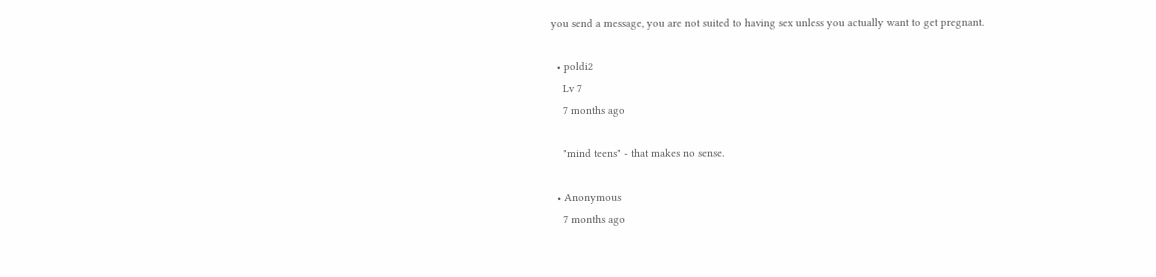you send a message, you are not suited to having sex unless you actually want to get pregnant.

  • poldi2
    Lv 7
    7 months ago

    "mind teens" - that makes no sense.

  • Anonymous
    7 months ago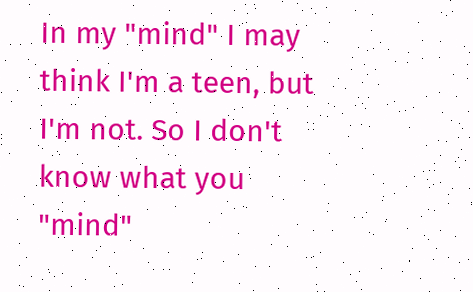In my "mind" I may think I'm a teen, but I'm not. So I don't know what you "mind"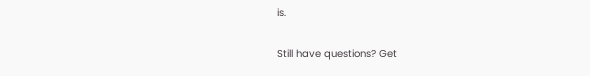is.

Still have questions? Get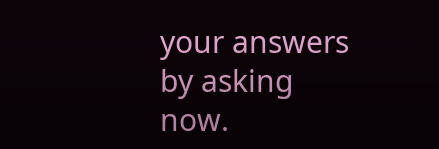your answers by asking now.